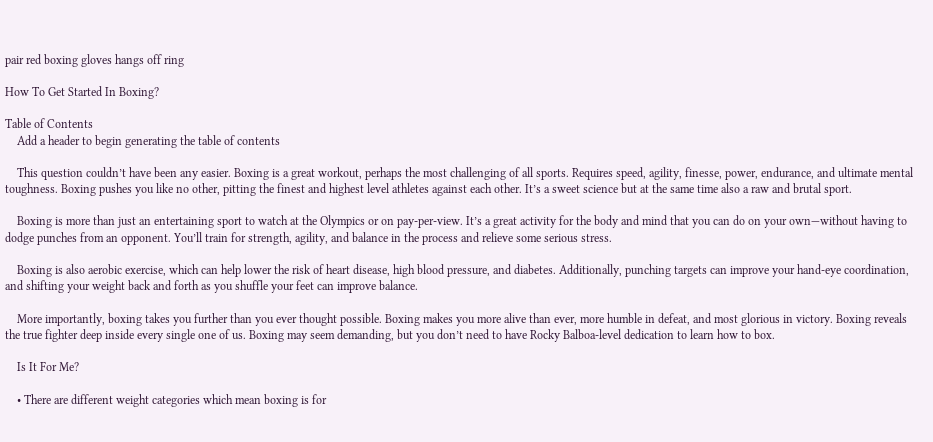pair red boxing gloves hangs off ring

How To Get Started In Boxing?

Table of Contents
    Add a header to begin generating the table of contents

    This question couldn’t have been any easier. Boxing is a great workout, perhaps the most challenging of all sports. Requires speed, agility, finesse, power, endurance, and ultimate mental toughness. Boxing pushes you like no other, pitting the finest and highest level athletes against each other. It’s a sweet science but at the same time also a raw and brutal sport.

    Boxing is more than just an entertaining sport to watch at the Olympics or on pay-per-view. It’s a great activity for the body and mind that you can do on your own—without having to dodge punches from an opponent. You’ll train for strength, agility, and balance in the process and relieve some serious stress.

    Boxing is also aerobic exercise, which can help lower the risk of heart disease, high blood pressure, and diabetes. Additionally, punching targets can improve your hand-eye coordination, and shifting your weight back and forth as you shuffle your feet can improve balance.

    More importantly, boxing takes you further than you ever thought possible. Boxing makes you more alive than ever, more humble in defeat, and most glorious in victory. Boxing reveals the true fighter deep inside every single one of us. Boxing may seem demanding, but you don’t need to have Rocky Balboa-level dedication to learn how to box.

    Is It For Me?

    • There are different weight categories which mean boxing is for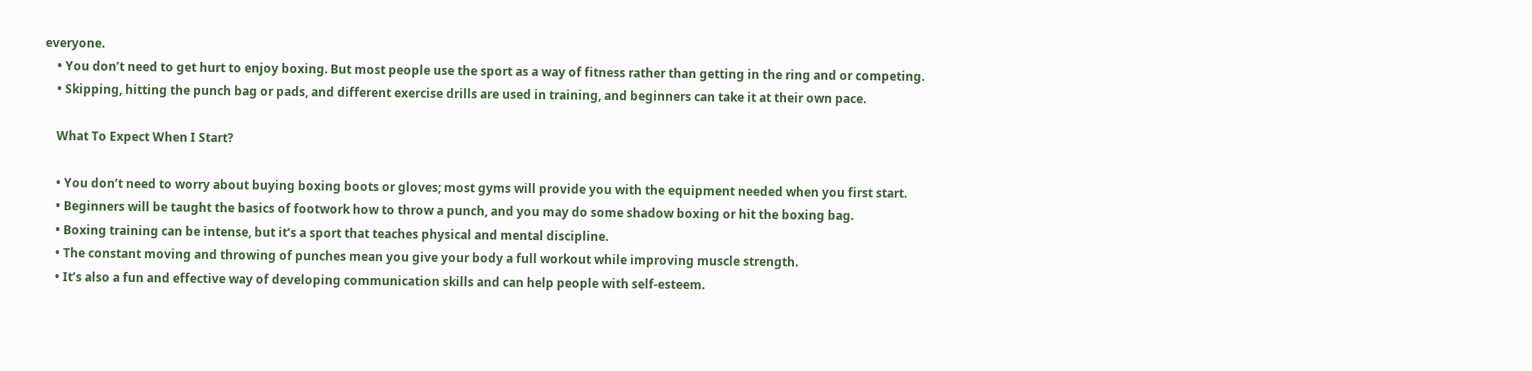everyone.
    • You don’t need to get hurt to enjoy boxing. But most people use the sport as a way of fitness rather than getting in the ring and or competing.
    • Skipping, hitting the punch bag or pads, and different exercise drills are used in training, and beginners can take it at their own pace.

    What To Expect When I Start?

    • You don’t need to worry about buying boxing boots or gloves; most gyms will provide you with the equipment needed when you first start.
    • Beginners will be taught the basics of footwork how to throw a punch, and you may do some shadow boxing or hit the boxing bag.
    • Boxing training can be intense, but it’s a sport that teaches physical and mental discipline.
    • The constant moving and throwing of punches mean you give your body a full workout while improving muscle strength.
    • It’s also a fun and effective way of developing communication skills and can help people with self-esteem.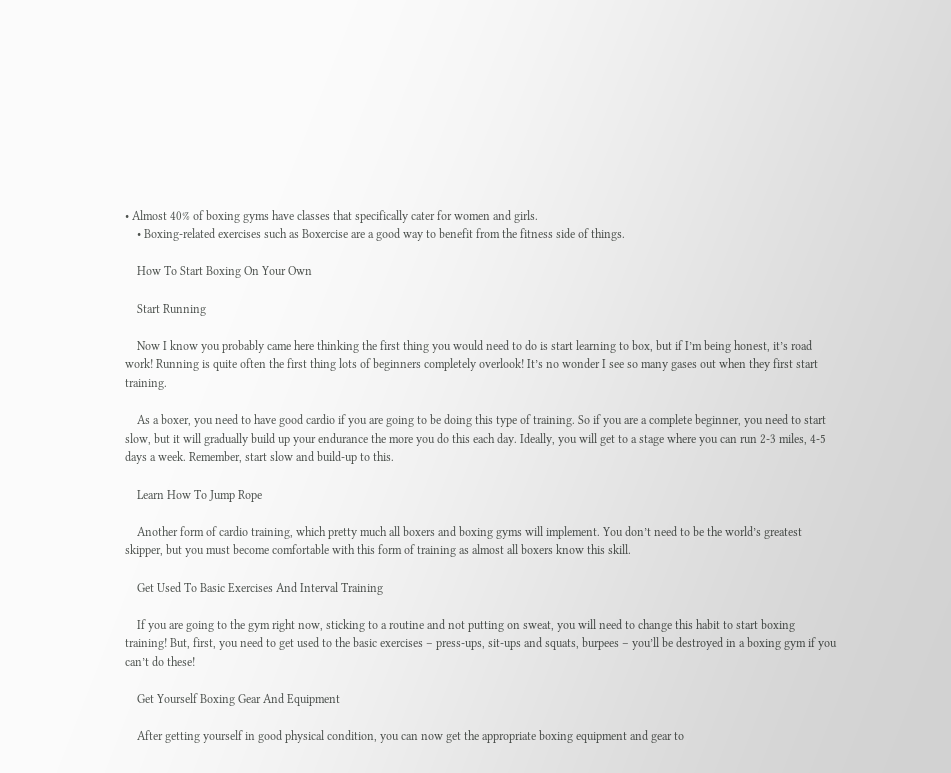• Almost 40% of boxing gyms have classes that specifically cater for women and girls.
    • Boxing-related exercises such as Boxercise are a good way to benefit from the fitness side of things.

    How To Start Boxing On Your Own

    Start Running

    Now I know you probably came here thinking the first thing you would need to do is start learning to box, but if I’m being honest, it’s road work! Running is quite often the first thing lots of beginners completely overlook! It’s no wonder I see so many gases out when they first start training.

    As a boxer, you need to have good cardio if you are going to be doing this type of training. So if you are a complete beginner, you need to start slow, but it will gradually build up your endurance the more you do this each day. Ideally, you will get to a stage where you can run 2-3 miles, 4-5 days a week. Remember, start slow and build-up to this.

    Learn How To Jump Rope

    Another form of cardio training, which pretty much all boxers and boxing gyms will implement. You don’t need to be the world’s greatest skipper, but you must become comfortable with this form of training as almost all boxers know this skill.

    Get Used To Basic Exercises And Interval Training

    If you are going to the gym right now, sticking to a routine and not putting on sweat, you will need to change this habit to start boxing training! But, first, you need to get used to the basic exercises – press-ups, sit-ups and squats, burpees – you’ll be destroyed in a boxing gym if you can’t do these!

    Get Yourself Boxing Gear And Equipment

    After getting yourself in good physical condition, you can now get the appropriate boxing equipment and gear to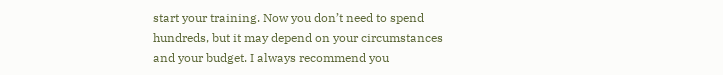start your training. Now you don’t need to spend hundreds, but it may depend on your circumstances and your budget. I always recommend you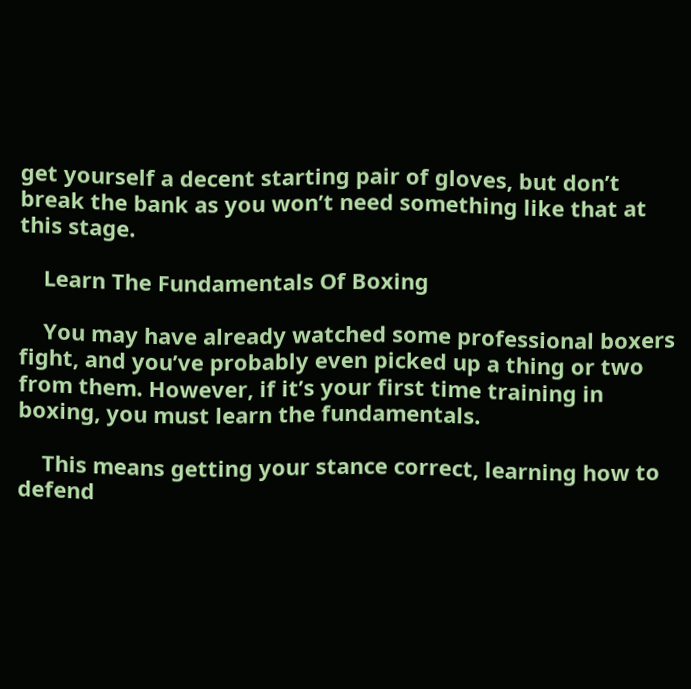get yourself a decent starting pair of gloves, but don’t break the bank as you won’t need something like that at this stage.

    Learn The Fundamentals Of Boxing

    You may have already watched some professional boxers fight, and you’ve probably even picked up a thing or two from them. However, if it’s your first time training in boxing, you must learn the fundamentals.

    This means getting your stance correct, learning how to defend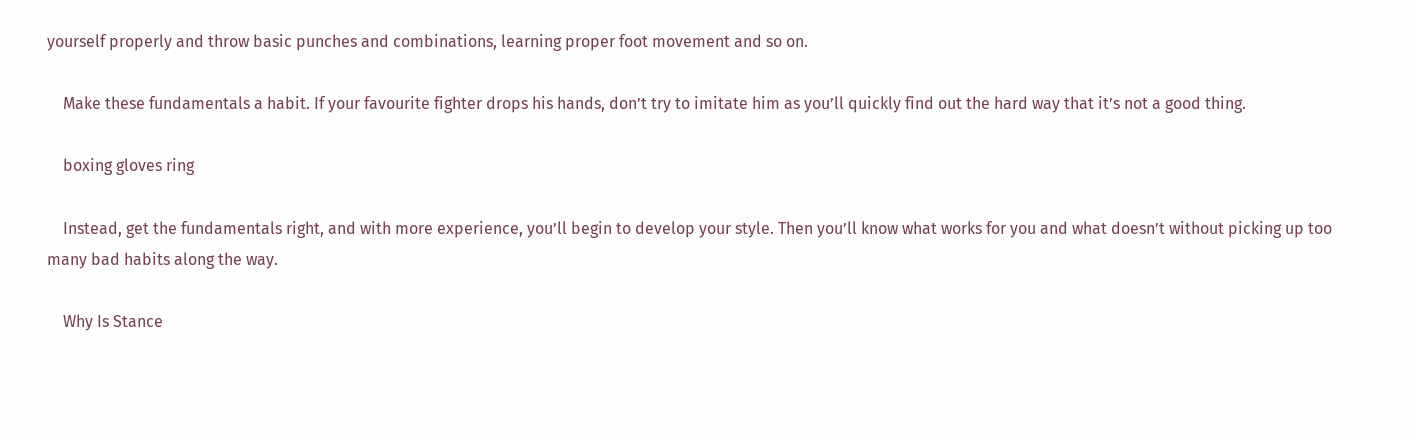yourself properly and throw basic punches and combinations, learning proper foot movement and so on.

    Make these fundamentals a habit. If your favourite fighter drops his hands, don’t try to imitate him as you’ll quickly find out the hard way that it’s not a good thing.

    boxing gloves ring

    Instead, get the fundamentals right, and with more experience, you’ll begin to develop your style. Then you’ll know what works for you and what doesn’t without picking up too many bad habits along the way.

    Why Is Stance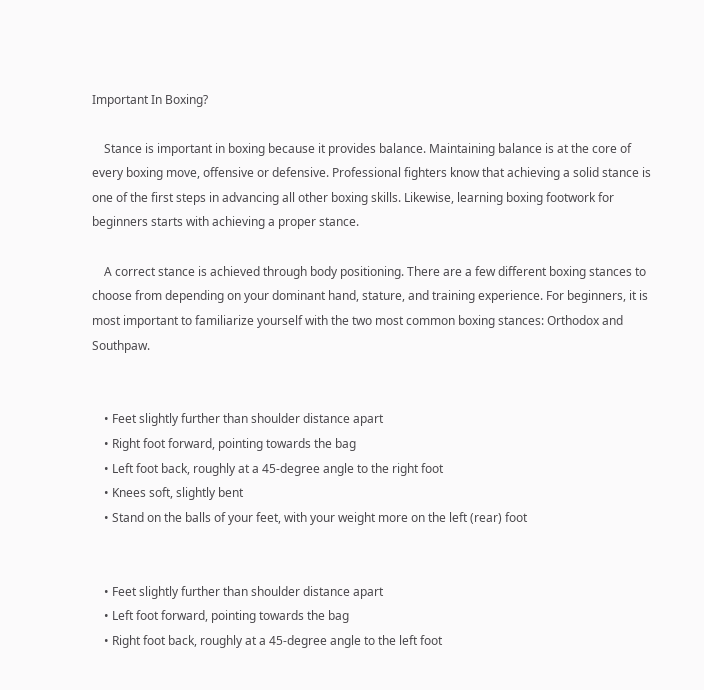Important In Boxing?

    Stance is important in boxing because it provides balance. Maintaining balance is at the core of every boxing move, offensive or defensive. Professional fighters know that achieving a solid stance is one of the first steps in advancing all other boxing skills. Likewise, learning boxing footwork for beginners starts with achieving a proper stance.

    A correct stance is achieved through body positioning. There are a few different boxing stances to choose from depending on your dominant hand, stature, and training experience. For beginners, it is most important to familiarize yourself with the two most common boxing stances: Orthodox and Southpaw.


    • Feet slightly further than shoulder distance apart
    • Right foot forward, pointing towards the bag
    • Left foot back, roughly at a 45-degree angle to the right foot
    • Knees soft, slightly bent
    • Stand on the balls of your feet, with your weight more on the left (rear) foot


    • Feet slightly further than shoulder distance apart
    • Left foot forward, pointing towards the bag
    • Right foot back, roughly at a 45-degree angle to the left foot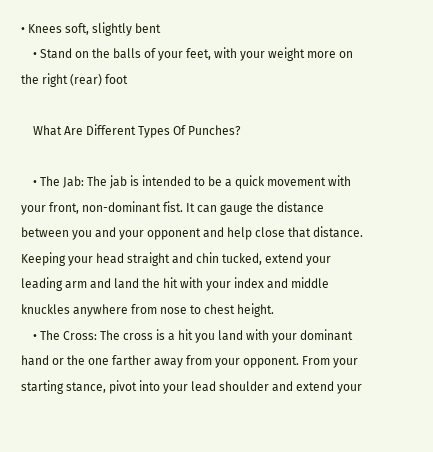• Knees soft, slightly bent
    • Stand on the balls of your feet, with your weight more on the right (rear) foot

    What Are Different Types Of Punches?

    • The Jab: The jab is intended to be a quick movement with your front, non-dominant fist. It can gauge the distance between you and your opponent and help close that distance. Keeping your head straight and chin tucked, extend your leading arm and land the hit with your index and middle knuckles anywhere from nose to chest height.
    • The Cross: The cross is a hit you land with your dominant hand or the one farther away from your opponent. From your starting stance, pivot into your lead shoulder and extend your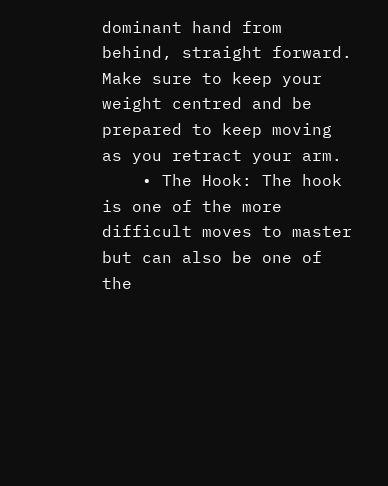dominant hand from behind, straight forward. Make sure to keep your weight centred and be prepared to keep moving as you retract your arm.
    • The Hook: The hook is one of the more difficult moves to master but can also be one of the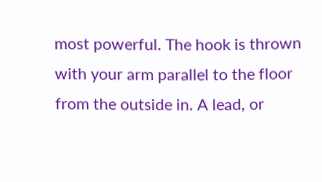most powerful. The hook is thrown with your arm parallel to the floor from the outside in. A lead, or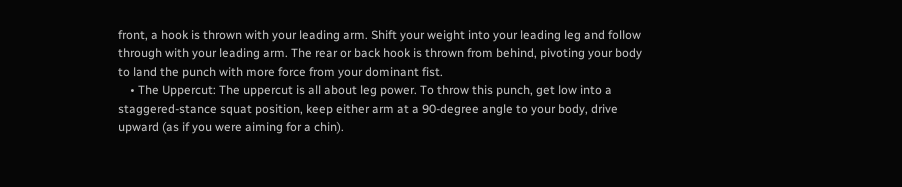front, a hook is thrown with your leading arm. Shift your weight into your leading leg and follow through with your leading arm. The rear or back hook is thrown from behind, pivoting your body to land the punch with more force from your dominant fist.
    • The Uppercut: The uppercut is all about leg power. To throw this punch, get low into a staggered-stance squat position, keep either arm at a 90-degree angle to your body, drive upward (as if you were aiming for a chin).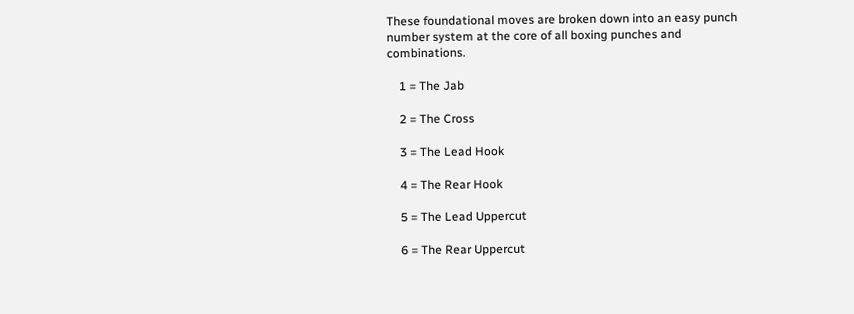These foundational moves are broken down into an easy punch number system at the core of all boxing punches and combinations.

    1 = The Jab

    2 = The Cross

    3 = The Lead Hook

    4 = The Rear Hook

    5 = The Lead Uppercut

    6 = The Rear Uppercut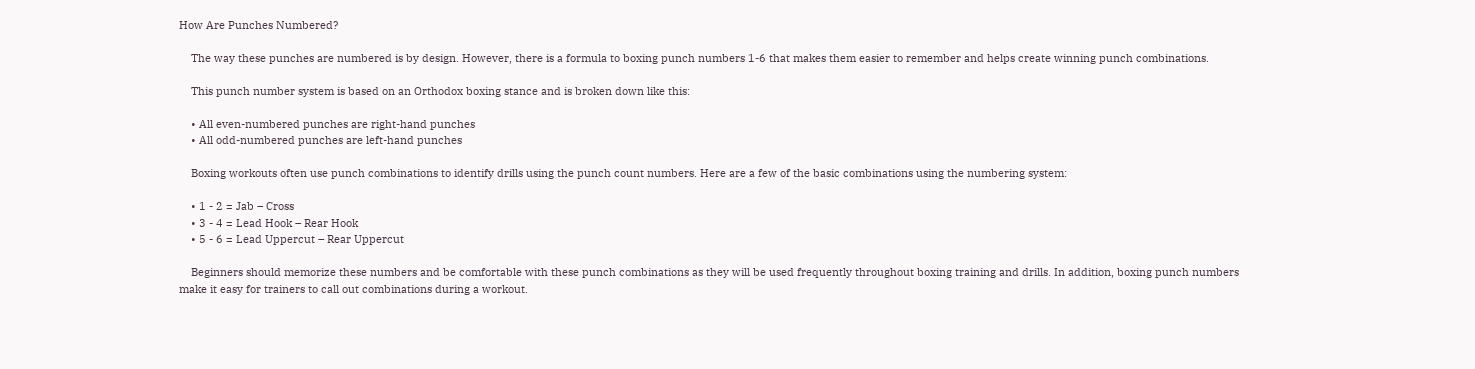How Are Punches Numbered?

    The way these punches are numbered is by design. However, there is a formula to boxing punch numbers 1-6 that makes them easier to remember and helps create winning punch combinations.

    This punch number system is based on an Orthodox boxing stance and is broken down like this:

    • All even-numbered punches are right-hand punches
    • All odd-numbered punches are left-hand punches

    Boxing workouts often use punch combinations to identify drills using the punch count numbers. Here are a few of the basic combinations using the numbering system:

    • 1 - 2 = Jab – Cross
    • 3 - 4 = Lead Hook – Rear Hook
    • 5 - 6 = Lead Uppercut – Rear Uppercut

    Beginners should memorize these numbers and be comfortable with these punch combinations as they will be used frequently throughout boxing training and drills. In addition, boxing punch numbers make it easy for trainers to call out combinations during a workout.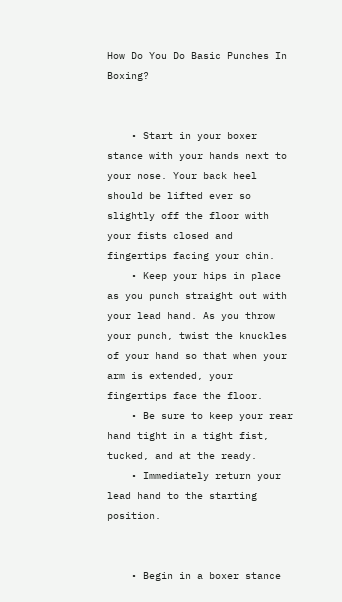How Do You Do Basic Punches In Boxing?


    • Start in your boxer stance with your hands next to your nose. Your back heel should be lifted ever so slightly off the floor with your fists closed and fingertips facing your chin.
    • Keep your hips in place as you punch straight out with your lead hand. As you throw your punch, twist the knuckles of your hand so that when your arm is extended, your fingertips face the floor.
    • Be sure to keep your rear hand tight in a tight fist, tucked, and at the ready.
    • Immediately return your lead hand to the starting position.


    • Begin in a boxer stance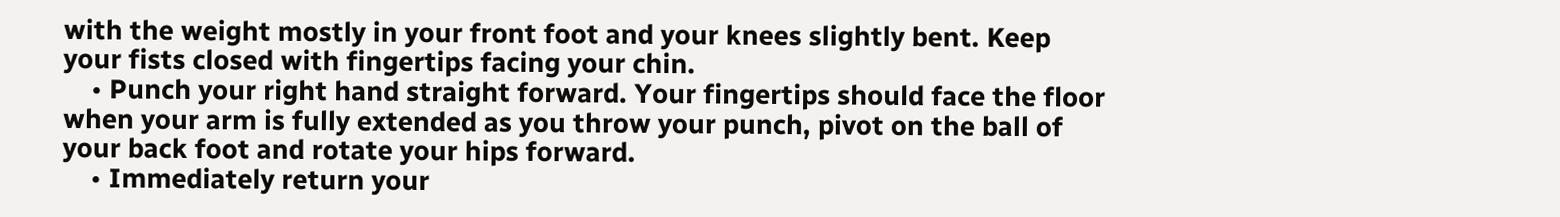with the weight mostly in your front foot and your knees slightly bent. Keep your fists closed with fingertips facing your chin.
    • Punch your right hand straight forward. Your fingertips should face the floor when your arm is fully extended as you throw your punch, pivot on the ball of your back foot and rotate your hips forward.
    • Immediately return your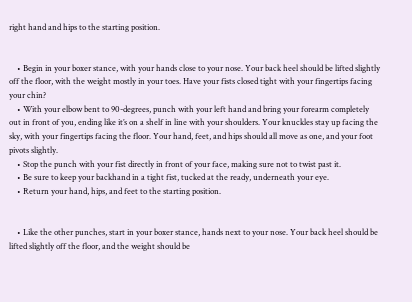right hand and hips to the starting position.


    • Begin in your boxer stance, with your hands close to your nose. Your back heel should be lifted slightly off the floor, with the weight mostly in your toes. Have your fists closed tight with your fingertips facing your chin?
    • With your elbow bent to 90-degrees, punch with your left hand and bring your forearm completely out in front of you, ending like it’s on a shelf in line with your shoulders. Your knuckles stay up facing the sky, with your fingertips facing the floor. Your hand, feet, and hips should all move as one, and your foot pivots slightly.
    • Stop the punch with your fist directly in front of your face, making sure not to twist past it.
    • Be sure to keep your backhand in a tight fist, tucked at the ready, underneath your eye.
    • Return your hand, hips, and feet to the starting position.


    • Like the other punches, start in your boxer stance, hands next to your nose. Your back heel should be lifted slightly off the floor, and the weight should be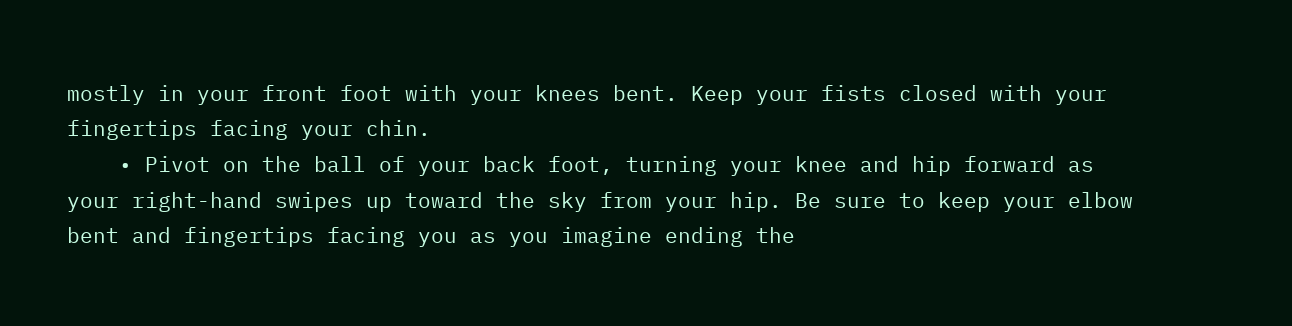mostly in your front foot with your knees bent. Keep your fists closed with your fingertips facing your chin.
    • Pivot on the ball of your back foot, turning your knee and hip forward as your right-hand swipes up toward the sky from your hip. Be sure to keep your elbow bent and fingertips facing you as you imagine ending the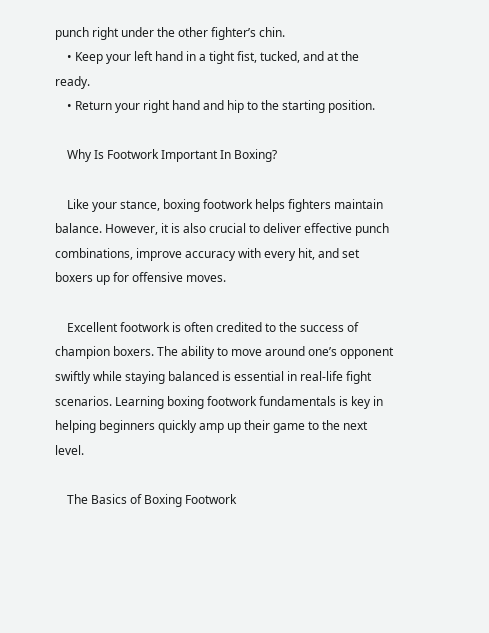punch right under the other fighter’s chin.
    • Keep your left hand in a tight fist, tucked, and at the ready.
    • Return your right hand and hip to the starting position.

    Why Is Footwork Important In Boxing?

    Like your stance, boxing footwork helps fighters maintain balance. However, it is also crucial to deliver effective punch combinations, improve accuracy with every hit, and set boxers up for offensive moves.

    Excellent footwork is often credited to the success of champion boxers. The ability to move around one’s opponent swiftly while staying balanced is essential in real-life fight scenarios. Learning boxing footwork fundamentals is key in helping beginners quickly amp up their game to the next level.

    The Basics of Boxing Footwork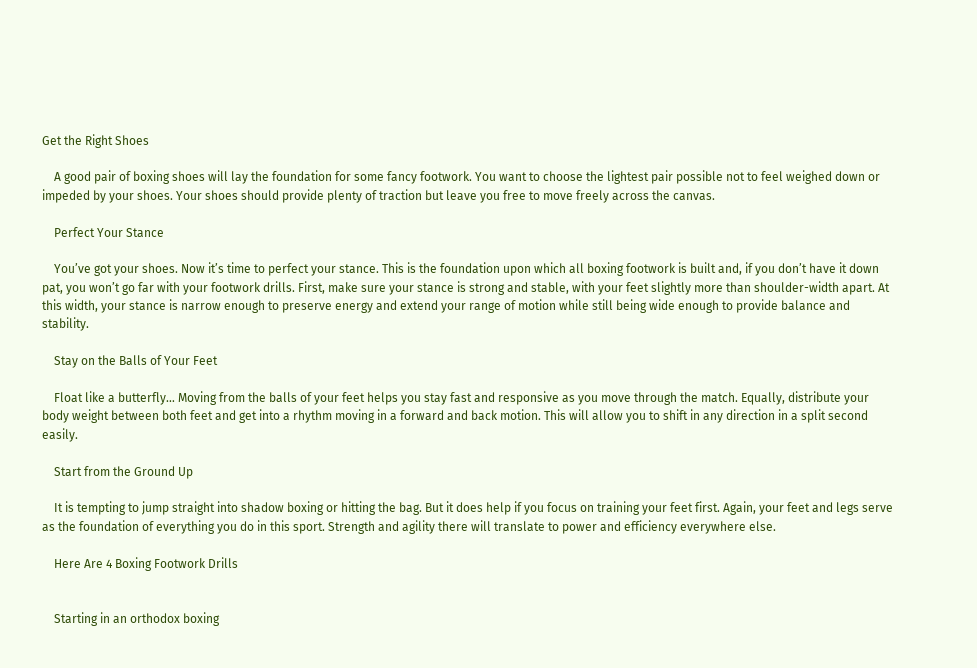Get the Right Shoes

    A good pair of boxing shoes will lay the foundation for some fancy footwork. You want to choose the lightest pair possible not to feel weighed down or impeded by your shoes. Your shoes should provide plenty of traction but leave you free to move freely across the canvas.

    Perfect Your Stance

    You’ve got your shoes. Now it’s time to perfect your stance. This is the foundation upon which all boxing footwork is built and, if you don’t have it down pat, you won’t go far with your footwork drills. First, make sure your stance is strong and stable, with your feet slightly more than shoulder-width apart. At this width, your stance is narrow enough to preserve energy and extend your range of motion while still being wide enough to provide balance and stability.

    Stay on the Balls of Your Feet

    Float like a butterfly… Moving from the balls of your feet helps you stay fast and responsive as you move through the match. Equally, distribute your body weight between both feet and get into a rhythm moving in a forward and back motion. This will allow you to shift in any direction in a split second easily.

    Start from the Ground Up

    It is tempting to jump straight into shadow boxing or hitting the bag. But it does help if you focus on training your feet first. Again, your feet and legs serve as the foundation of everything you do in this sport. Strength and agility there will translate to power and efficiency everywhere else.

    Here Are 4 Boxing Footwork Drills


    Starting in an orthodox boxing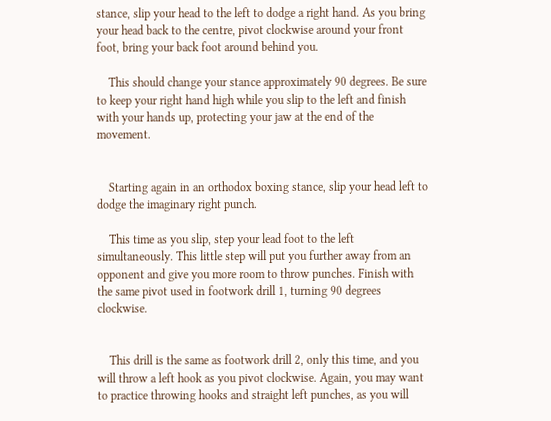stance, slip your head to the left to dodge a right hand. As you bring your head back to the centre, pivot clockwise around your front foot, bring your back foot around behind you.

    This should change your stance approximately 90 degrees. Be sure to keep your right hand high while you slip to the left and finish with your hands up, protecting your jaw at the end of the movement.


    Starting again in an orthodox boxing stance, slip your head left to dodge the imaginary right punch.

    This time as you slip, step your lead foot to the left simultaneously. This little step will put you further away from an opponent and give you more room to throw punches. Finish with the same pivot used in footwork drill 1, turning 90 degrees clockwise.


    This drill is the same as footwork drill 2, only this time, and you will throw a left hook as you pivot clockwise. Again, you may want to practice throwing hooks and straight left punches, as you will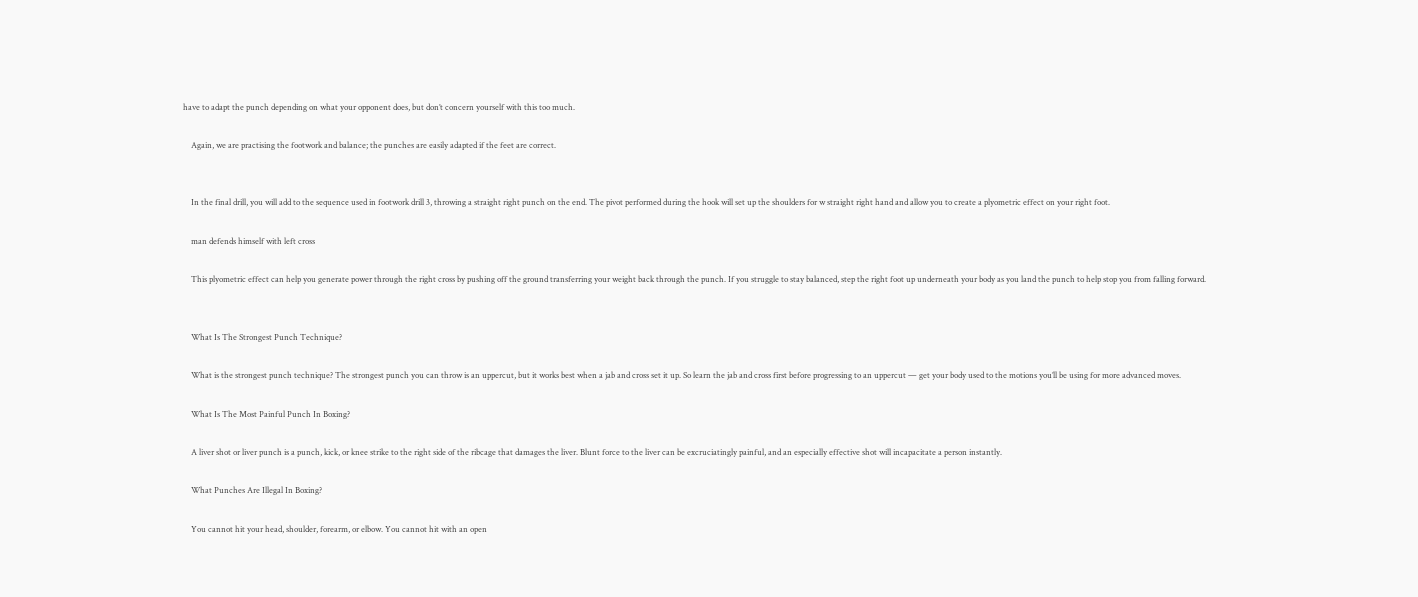have to adapt the punch depending on what your opponent does, but don’t concern yourself with this too much.

    Again, we are practising the footwork and balance; the punches are easily adapted if the feet are correct.


    In the final drill, you will add to the sequence used in footwork drill 3, throwing a straight right punch on the end. The pivot performed during the hook will set up the shoulders for w straight right hand and allow you to create a plyometric effect on your right foot.

    man defends himself with left cross

    This plyometric effect can help you generate power through the right cross by pushing off the ground transferring your weight back through the punch. If you struggle to stay balanced, step the right foot up underneath your body as you land the punch to help stop you from falling forward.


    What Is The Strongest Punch Technique?

    What is the strongest punch technique? The strongest punch you can throw is an uppercut, but it works best when a jab and cross set it up. So learn the jab and cross first before progressing to an uppercut — get your body used to the motions you’ll be using for more advanced moves.

    What Is The Most Painful Punch In Boxing?

    A liver shot or liver punch is a punch, kick, or knee strike to the right side of the ribcage that damages the liver. Blunt force to the liver can be excruciatingly painful, and an especially effective shot will incapacitate a person instantly.

    What Punches Are Illegal In Boxing?

    You cannot hit your head, shoulder, forearm, or elbow. You cannot hit with an open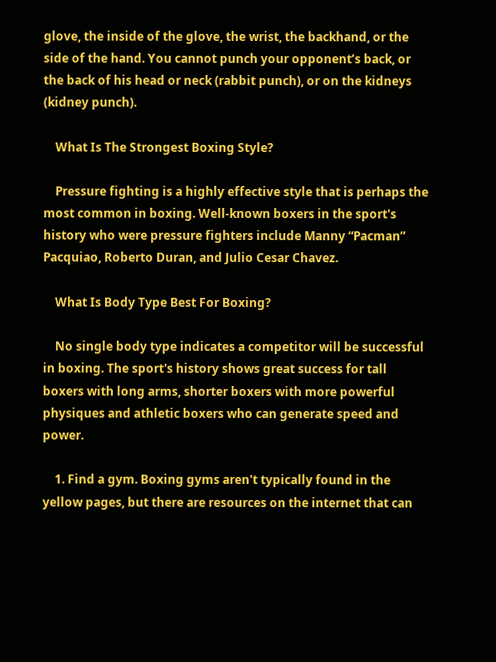glove, the inside of the glove, the wrist, the backhand, or the side of the hand. You cannot punch your opponent’s back, or the back of his head or neck (rabbit punch), or on the kidneys (kidney punch).

    What Is The Strongest Boxing Style?

    Pressure fighting is a highly effective style that is perhaps the most common in boxing. Well-known boxers in the sport's history who were pressure fighters include Manny “Pacman” Pacquiao, Roberto Duran, and Julio Cesar Chavez.

    What Is Body Type Best For Boxing?

    No single body type indicates a competitor will be successful in boxing. The sport's history shows great success for tall boxers with long arms, shorter boxers with more powerful physiques and athletic boxers who can generate speed and power.

    1. Find a gym. Boxing gyms aren't typically found in the yellow pages, but there are resources on the internet that can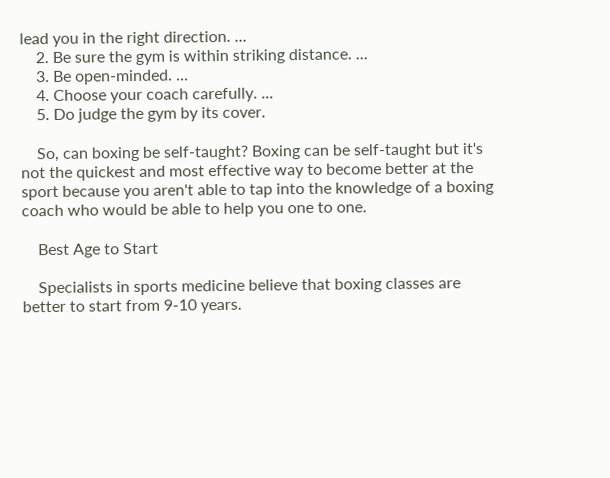lead you in the right direction. ...
    2. Be sure the gym is within striking distance. ...
    3. Be open-minded. ...
    4. Choose your coach carefully. ...
    5. Do judge the gym by its cover.

    So, can boxing be self-taught? Boxing can be self-taught but it's not the quickest and most effective way to become better at the sport because you aren't able to tap into the knowledge of a boxing coach who would be able to help you one to one.

    Best Age to Start

    Specialists in sports medicine believe that boxing classes are better to start from 9-10 years.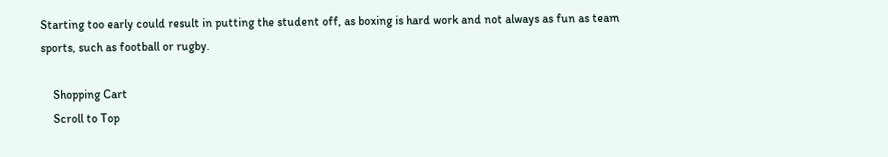Starting too early could result in putting the student off, as boxing is hard work and not always as fun as team sports, such as football or rugby.

    Shopping Cart
    Scroll to Top